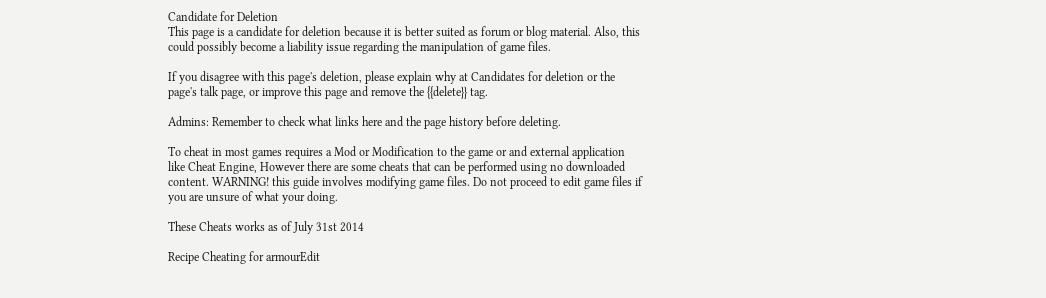Candidate for Deletion
This page is a candidate for deletion because it is better suited as forum or blog material. Also, this could possibly become a liability issue regarding the manipulation of game files.

If you disagree with this page's deletion, please explain why at Candidates for deletion or the page's talk page, or improve this page and remove the {{delete}} tag.

Admins: Remember to check what links here and the page history before deleting.

To cheat in most games requires a Mod or Modification to the game or and external application like Cheat Engine, However there are some cheats that can be performed using no downloaded content. WARNING! this guide involves modifying game files. Do not proceed to edit game files if you are unsure of what your doing.

These Cheats works as of July 31st 2014

Recipe Cheating for armourEdit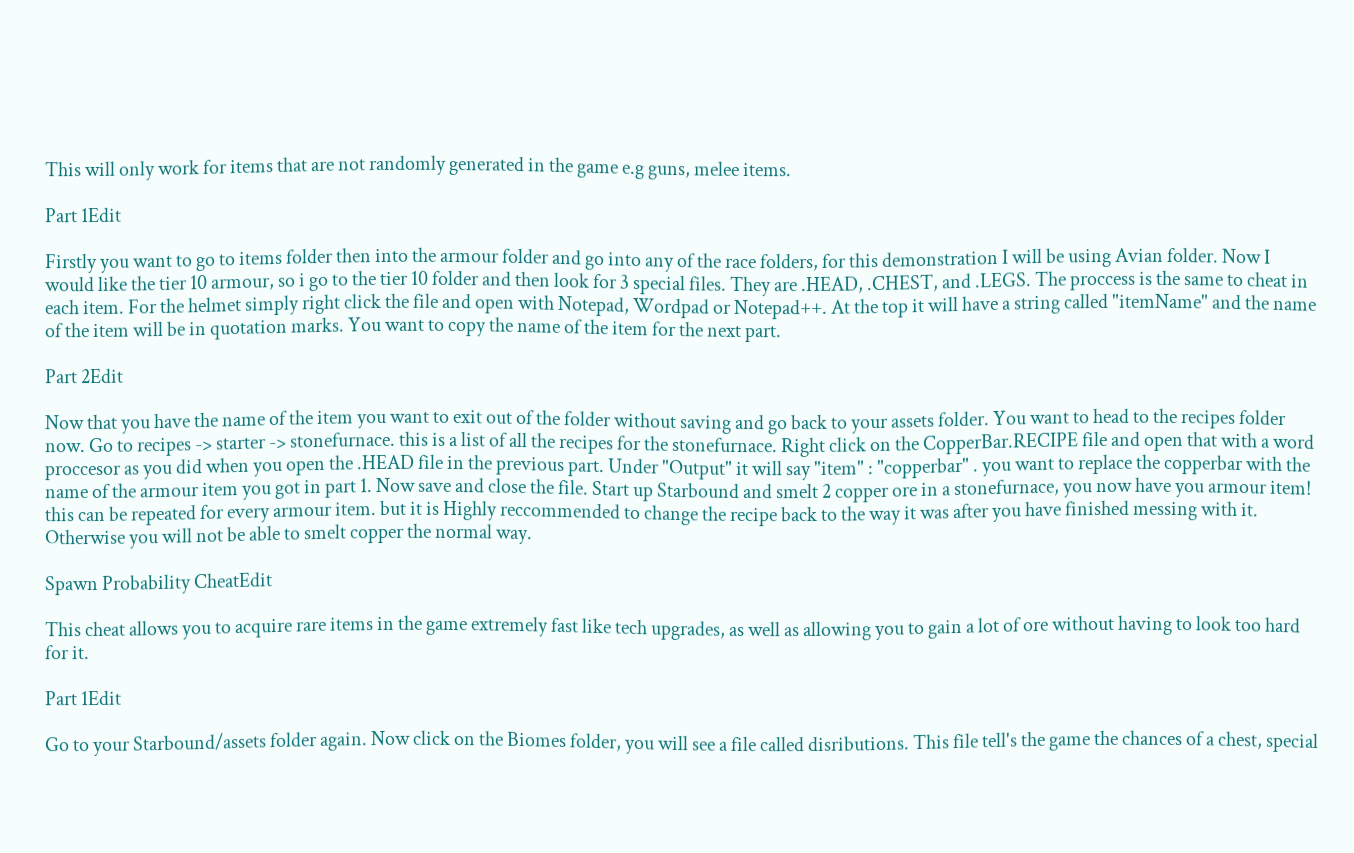This will only work for items that are not randomly generated in the game e.g guns, melee items.

Part 1Edit

Firstly you want to go to items folder then into the armour folder and go into any of the race folders, for this demonstration I will be using Avian folder. Now I would like the tier 10 armour, so i go to the tier 10 folder and then look for 3 special files. They are .HEAD, .CHEST, and .LEGS. The proccess is the same to cheat in each item. For the helmet simply right click the file and open with Notepad, Wordpad or Notepad++. At the top it will have a string called "itemName" and the name of the item will be in quotation marks. You want to copy the name of the item for the next part.

Part 2Edit

Now that you have the name of the item you want to exit out of the folder without saving and go back to your assets folder. You want to head to the recipes folder now. Go to recipes -> starter -> stonefurnace. this is a list of all the recipes for the stonefurnace. Right click on the CopperBar.RECIPE file and open that with a word proccesor as you did when you open the .HEAD file in the previous part. Under "Output" it will say "item" : "copperbar" . you want to replace the copperbar with the name of the armour item you got in part 1. Now save and close the file. Start up Starbound and smelt 2 copper ore in a stonefurnace, you now have you armour item! this can be repeated for every armour item. but it is Highly reccommended to change the recipe back to the way it was after you have finished messing with it. Otherwise you will not be able to smelt copper the normal way.

Spawn Probability CheatEdit

This cheat allows you to acquire rare items in the game extremely fast like tech upgrades, as well as allowing you to gain a lot of ore without having to look too hard for it.

Part 1Edit

Go to your Starbound/assets folder again. Now click on the Biomes folder, you will see a file called disributions. This file tell's the game the chances of a chest, special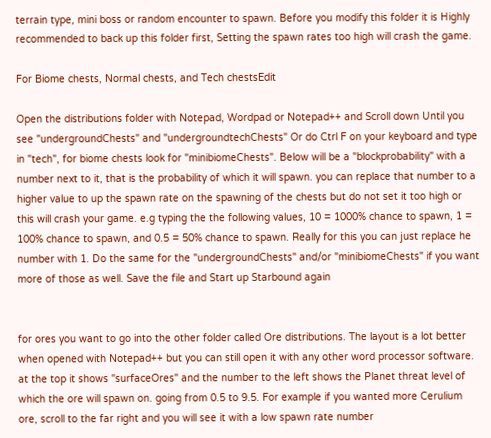terrain type, mini boss or random encounter to spawn. Before you modify this folder it is Highly recommended to back up this folder first, Setting the spawn rates too high will crash the game.

For Biome chests, Normal chests, and Tech chestsEdit

Open the distributions folder with Notepad, Wordpad or Notepad++ and Scroll down Until you see "undergroundChests" and "undergroundtechChests" Or do Ctrl F on your keyboard and type in "tech", for biome chests look for "minibiomeChests". Below will be a "blockprobability" with a number next to it, that is the probability of which it will spawn. you can replace that number to a higher value to up the spawn rate on the spawning of the chests but do not set it too high or this will crash your game. e.g typing the the following values, 10 = 1000% chance to spawn, 1 = 100% chance to spawn, and 0.5 = 50% chance to spawn. Really for this you can just replace he number with 1. Do the same for the "undergroundChests" and/or "minibiomeChests" if you want more of those as well. Save the file and Start up Starbound again


for ores you want to go into the other folder called Ore distributions. The layout is a lot better when opened with Notepad++ but you can still open it with any other word processor software. at the top it shows "surfaceOres" and the number to the left shows the Planet threat level of which the ore will spawn on. going from 0.5 to 9.5. For example if you wanted more Cerulium ore, scroll to the far right and you will see it with a low spawn rate number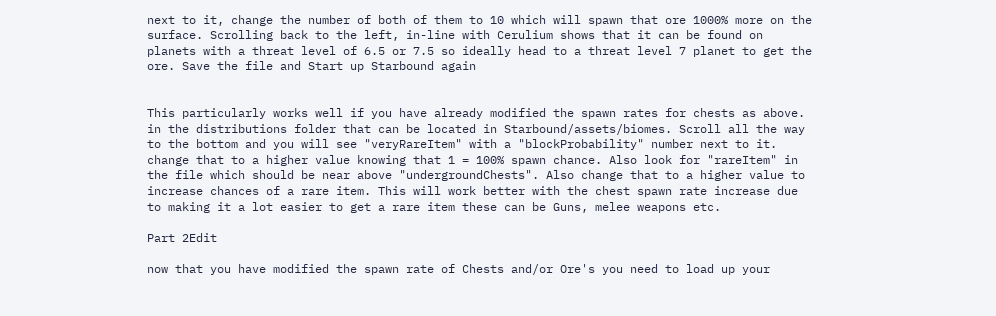next to it, change the number of both of them to 10 which will spawn that ore 1000% more on the surface. Scrolling back to the left, in-line with Cerulium shows that it can be found on planets with a threat level of 6.5 or 7.5 so ideally head to a threat level 7 planet to get the ore. Save the file and Start up Starbound again


This particularly works well if you have already modified the spawn rates for chests as above. in the distributions folder that can be located in Starbound/assets/biomes. Scroll all the way to the bottom and you will see "veryRareItem" with a "blockProbability" number next to it. change that to a higher value knowing that 1 = 100% spawn chance. Also look for "rareItem" in the file which should be near above "undergroundChests". Also change that to a higher value to increase chances of a rare item. This will work better with the chest spawn rate increase due to making it a lot easier to get a rare item these can be Guns, melee weapons etc.

Part 2Edit

now that you have modified the spawn rate of Chests and/or Ore's you need to load up your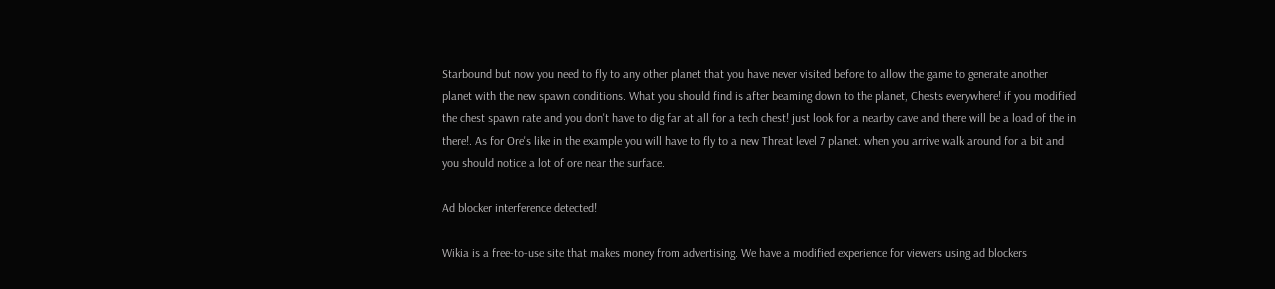Starbound but now you need to fly to any other planet that you have never visited before to allow the game to generate another planet with the new spawn conditions. What you should find is after beaming down to the planet, Chests everywhere! if you modified the chest spawn rate and you don't have to dig far at all for a tech chest! just look for a nearby cave and there will be a load of the in there!. As for Ore's like in the example you will have to fly to a new Threat level 7 planet. when you arrive walk around for a bit and you should notice a lot of ore near the surface.

Ad blocker interference detected!

Wikia is a free-to-use site that makes money from advertising. We have a modified experience for viewers using ad blockers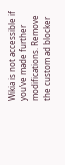Wikia is not accessible if you’ve made further modifications. Remove the custom ad blocker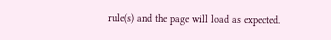rule(s) and the page will load as expected.